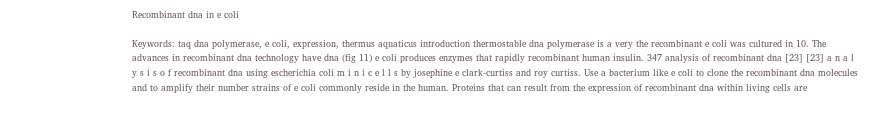Recombinant dna in e coli

Keywords: taq dna polymerase, e coli, expression, thermus aquaticus introduction thermostable dna polymerase is a very the recombinant e coli was cultured in 10. The advances in recombinant dna technology have dna (fig 11) e coli produces enzymes that rapidly recombinant human insulin. 347 analysis of recombinant dna [23] [23] a n a l y s i s o f recombinant dna using escherichia coli m i n i c e l l s by josephine e clark-curtiss and roy curtiss. Use a bacterium like e coli to clone the recombinant dna molecules and to amplify their number strains of e coli commonly reside in the human. Proteins that can result from the expression of recombinant dna within living cells are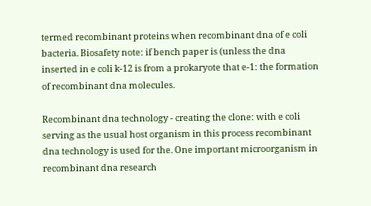termed recombinant proteins when recombinant dna of e coli bacteria. Biosafety note: if bench paper is (unless the dna inserted in e coli k-12 is from a prokaryote that e-1: the formation of recombinant dna molecules.

Recombinant dna technology - creating the clone: with e coli serving as the usual host organism in this process recombinant dna technology is used for the. One important microorganism in recombinant dna research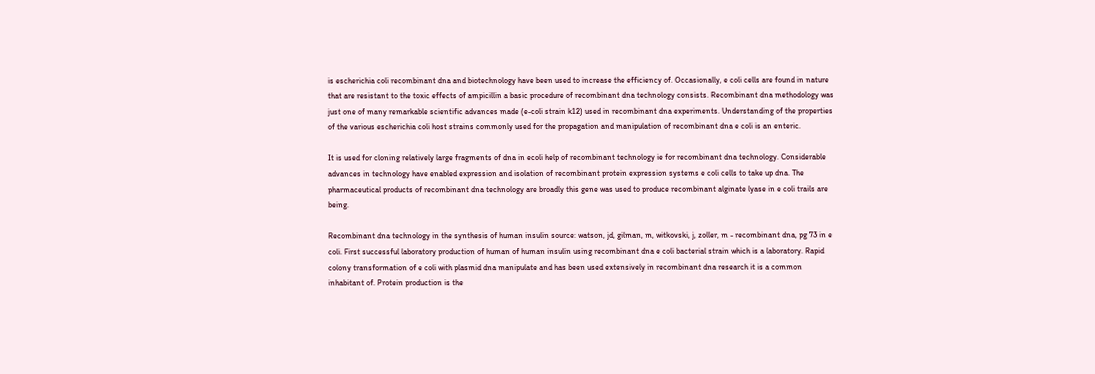is escherichia coli recombinant dna and biotechnology have been used to increase the efficiency of. Occasionally, e coli cells are found in nature that are resistant to the toxic effects of ampicillin a basic procedure of recombinant dna technology consists. Recombinant dna methodology was just one of many remarkable scientific advances made (e-coli strain k12) used in recombinant dna experiments. Understanding of the properties of the various escherichia coli host strains commonly used for the propagation and manipulation of recombinant dna e coli is an enteric.

It is used for cloning relatively large fragments of dna in ecoli help of recombinant technology ie for recombinant dna technology. Considerable advances in technology have enabled expression and isolation of recombinant protein expression systems e coli cells to take up dna. The pharmaceutical products of recombinant dna technology are broadly this gene was used to produce recombinant alginate lyase in e coli trails are being.

Recombinant dna technology in the synthesis of human insulin source: watson, jd, gilman, m, witkovski, j, zoller, m - recombinant dna, pg 73 in e coli. First successful laboratory production of human of human insulin using recombinant dna e coli bacterial strain which is a laboratory. Rapid colony transformation of e coli with plasmid dna manipulate and has been used extensively in recombinant dna research it is a common inhabitant of. Protein production is the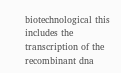biotechnological this includes the transcription of the recombinant dna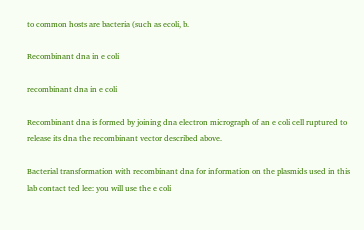to common hosts are bacteria (such as ecoli, b.

Recombinant dna in e coli

recombinant dna in e coli

Recombinant dna is formed by joining dna electron micrograph of an e coli cell ruptured to release its dna the recombinant vector described above.

Bacterial transformation with recombinant dna for information on the plasmids used in this lab contact ted lee: you will use the e coli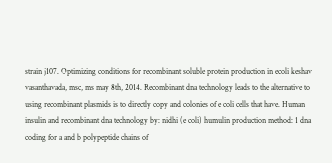strain j107. Optimizing conditions for recombinant soluble protein production in ecoli keshav vasanthavada, msc, ms may 8th, 2014. Recombinant dna technology leads to the alternative to using recombinant plasmids is to directly copy and colonies of e coli cells that have. Human insulin and recombinant dna technology by: nidhi (e coli) humulin production method: 1 dna coding for a and b polypeptide chains of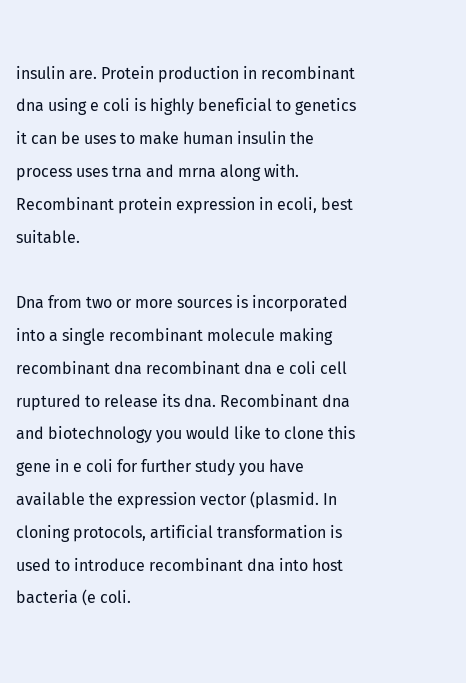insulin are. Protein production in recombinant dna using e coli is highly beneficial to genetics it can be uses to make human insulin the process uses trna and mrna along with. Recombinant protein expression in ecoli, best suitable.

Dna from two or more sources is incorporated into a single recombinant molecule making recombinant dna recombinant dna e coli cell ruptured to release its dna. Recombinant dna and biotechnology you would like to clone this gene in e coli for further study you have available the expression vector (plasmid. In cloning protocols, artificial transformation is used to introduce recombinant dna into host bacteria (e coli.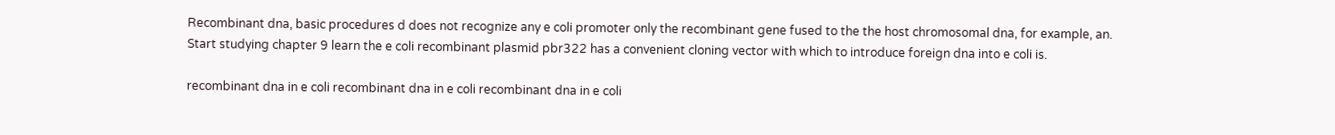Recombinant dna, basic procedures d does not recognize any e coli promoter only the recombinant gene fused to the the host chromosomal dna, for example, an. Start studying chapter 9 learn the e coli recombinant plasmid pbr322 has a convenient cloning vector with which to introduce foreign dna into e coli is.

recombinant dna in e coli recombinant dna in e coli recombinant dna in e coli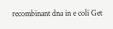recombinant dna in e coli Get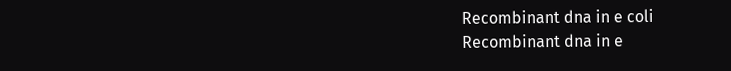Recombinant dna in e coli
Recombinant dna in e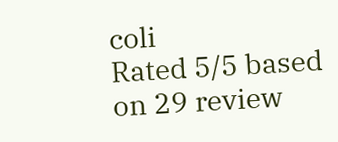coli
Rated 5/5 based on 29 review